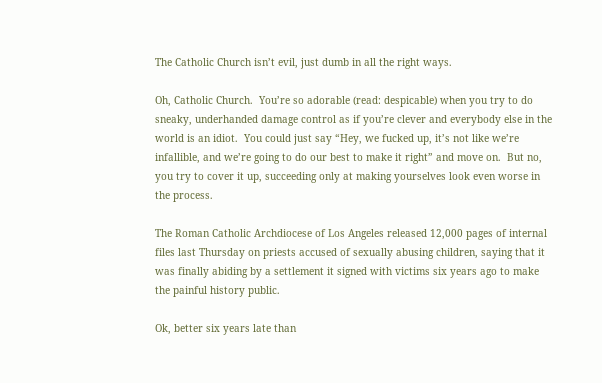The Catholic Church isn’t evil, just dumb in all the right ways.

Oh, Catholic Church.  You’re so adorable (read: despicable) when you try to do sneaky, underhanded damage control as if you’re clever and everybody else in the world is an idiot.  You could just say “Hey, we fucked up, it’s not like we’re infallible, and we’re going to do our best to make it right” and move on.  But no, you try to cover it up, succeeding only at making yourselves look even worse in the process.

The Roman Catholic Archdiocese of Los Angeles released 12,000 pages of internal files last Thursday on priests accused of sexually abusing children, saying that it was finally abiding by a settlement it signed with victims six years ago to make the painful history public.

Ok, better six years late than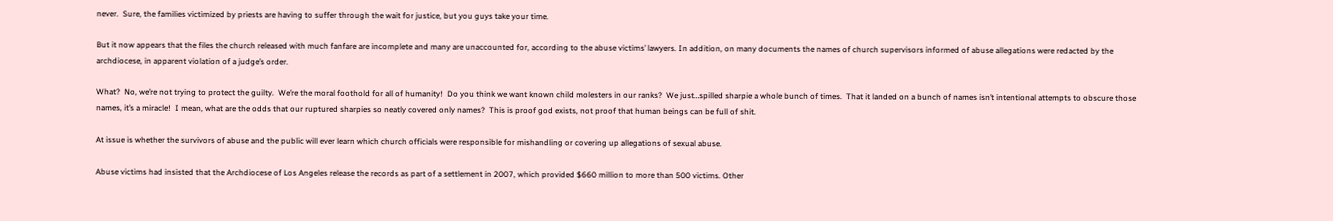never.  Sure, the families victimized by priests are having to suffer through the wait for justice, but you guys take your time.

But it now appears that the files the church released with much fanfare are incomplete and many are unaccounted for, according to the abuse victims’ lawyers. In addition, on many documents the names of church supervisors informed of abuse allegations were redacted by the archdiocese, in apparent violation of a judge’s order.

What?  No, we’re not trying to protect the guilty.  We’re the moral foothold for all of humanity!  Do you think we want known child molesters in our ranks?  We just…spilled sharpie a whole bunch of times.  That it landed on a bunch of names isn’t intentional attempts to obscure those names, it’s a miracle!  I mean, what are the odds that our ruptured sharpies so neatly covered only names?  This is proof god exists, not proof that human beings can be full of shit.

At issue is whether the survivors of abuse and the public will ever learn which church officials were responsible for mishandling or covering up allegations of sexual abuse.

Abuse victims had insisted that the Archdiocese of Los Angeles release the records as part of a settlement in 2007, which provided $660 million to more than 500 victims. Other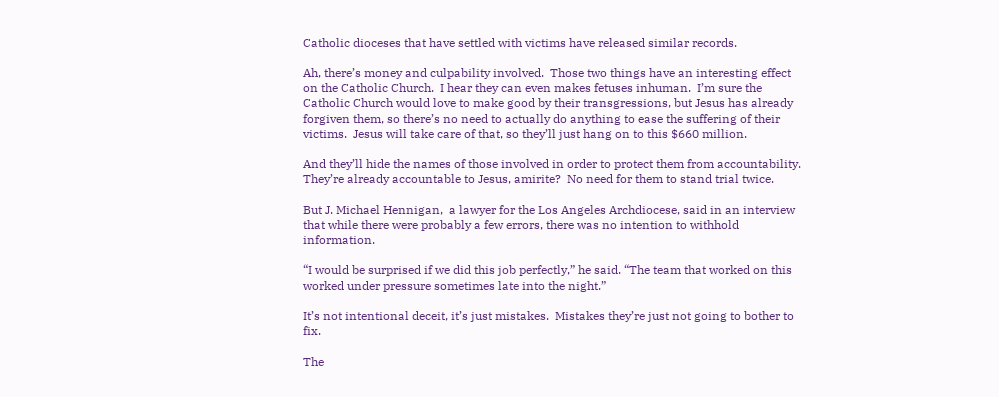Catholic dioceses that have settled with victims have released similar records.

Ah, there’s money and culpability involved.  Those two things have an interesting effect on the Catholic Church.  I hear they can even makes fetuses inhuman.  I’m sure the Catholic Church would love to make good by their transgressions, but Jesus has already forgiven them, so there’s no need to actually do anything to ease the suffering of their victims.  Jesus will take care of that, so they’ll just hang on to this $660 million.

And they’ll hide the names of those involved in order to protect them from accountability.  They’re already accountable to Jesus, amirite?  No need for them to stand trial twice.

But J. Michael Hennigan,  a lawyer for the Los Angeles Archdiocese, said in an interview that while there were probably a few errors, there was no intention to withhold information.

“I would be surprised if we did this job perfectly,” he said. “The team that worked on this worked under pressure sometimes late into the night.”

It’s not intentional deceit, it’s just mistakes.  Mistakes they’re just not going to bother to fix.

The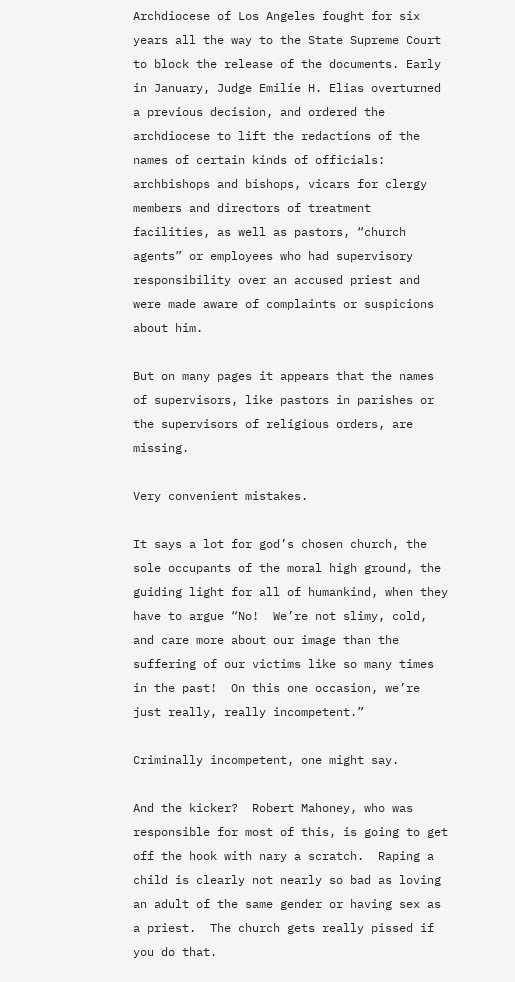Archdiocese of Los Angeles fought for six years all the way to the State Supreme Court to block the release of the documents. Early in January, Judge Emilie H. Elias overturned a previous decision, and ordered the archdiocese to lift the redactions of the names of certain kinds of officials: archbishops and bishops, vicars for clergy members and directors of treatment facilities, as well as pastors, “church agents” or employees who had supervisory responsibility over an accused priest and were made aware of complaints or suspicions about him.

But on many pages it appears that the names of supervisors, like pastors in parishes or the supervisors of religious orders, are missing.

Very convenient mistakes.

It says a lot for god’s chosen church, the sole occupants of the moral high ground, the guiding light for all of humankind, when they have to argue “No!  We’re not slimy, cold, and care more about our image than the suffering of our victims like so many times in the past!  On this one occasion, we’re just really, really incompetent.”

Criminally incompetent, one might say.

And the kicker?  Robert Mahoney, who was responsible for most of this, is going to get off the hook with nary a scratch.  Raping a child is clearly not nearly so bad as loving an adult of the same gender or having sex as a priest.  The church gets really pissed if you do that.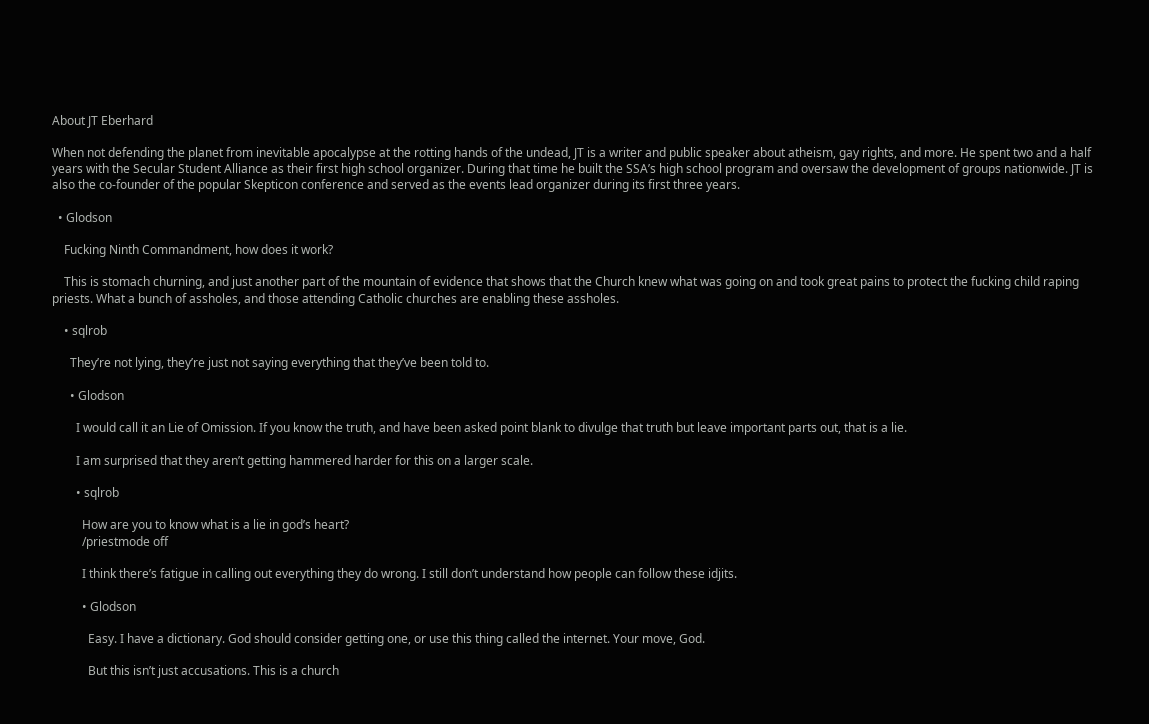About JT Eberhard

When not defending the planet from inevitable apocalypse at the rotting hands of the undead, JT is a writer and public speaker about atheism, gay rights, and more. He spent two and a half years with the Secular Student Alliance as their first high school organizer. During that time he built the SSA’s high school program and oversaw the development of groups nationwide. JT is also the co-founder of the popular Skepticon conference and served as the events lead organizer during its first three years.

  • Glodson

    Fucking Ninth Commandment, how does it work?

    This is stomach churning, and just another part of the mountain of evidence that shows that the Church knew what was going on and took great pains to protect the fucking child raping priests. What a bunch of assholes, and those attending Catholic churches are enabling these assholes.

    • sqlrob

      They’re not lying, they’re just not saying everything that they’ve been told to.

      • Glodson

        I would call it an Lie of Omission. If you know the truth, and have been asked point blank to divulge that truth but leave important parts out, that is a lie.

        I am surprised that they aren’t getting hammered harder for this on a larger scale.

        • sqlrob

          How are you to know what is a lie in god’s heart?
          /priestmode off

          I think there’s fatigue in calling out everything they do wrong. I still don’t understand how people can follow these idjits.

          • Glodson

            Easy. I have a dictionary. God should consider getting one, or use this thing called the internet. Your move, God.

            But this isn’t just accusations. This is a church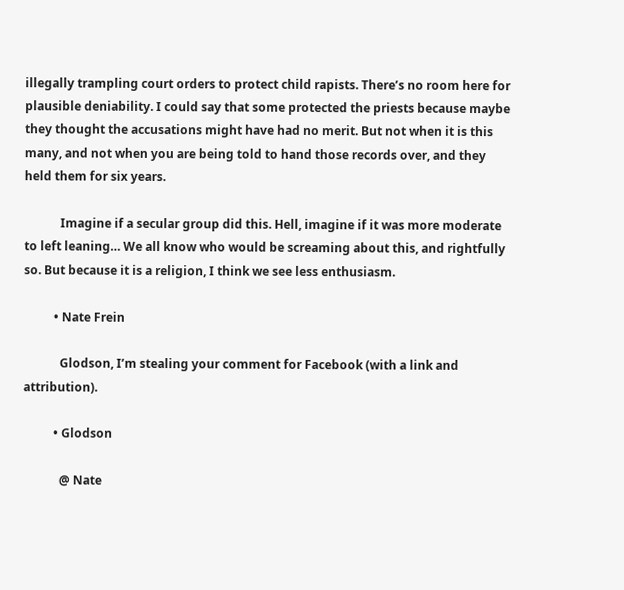illegally trampling court orders to protect child rapists. There’s no room here for plausible deniability. I could say that some protected the priests because maybe they thought the accusations might have had no merit. But not when it is this many, and not when you are being told to hand those records over, and they held them for six years.

            Imagine if a secular group did this. Hell, imagine if it was more moderate to left leaning… We all know who would be screaming about this, and rightfully so. But because it is a religion, I think we see less enthusiasm.

          • Nate Frein

            Glodson, I’m stealing your comment for Facebook (with a link and attribution).

          • Glodson

            @ Nate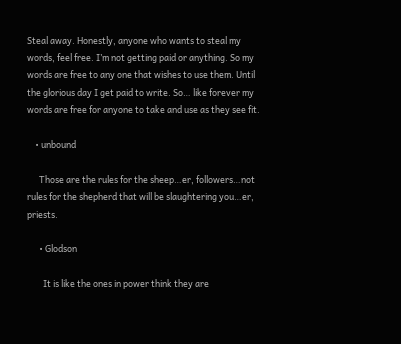Steal away. Honestly, anyone who wants to steal my words, feel free. I’m not getting paid or anything. So my words are free to any one that wishes to use them. Until the glorious day I get paid to write. So… like forever my words are free for anyone to take and use as they see fit.

    • unbound

      Those are the rules for the sheep…er, followers…not rules for the shepherd that will be slaughtering you…er, priests.

      • Glodson

        It is like the ones in power think they are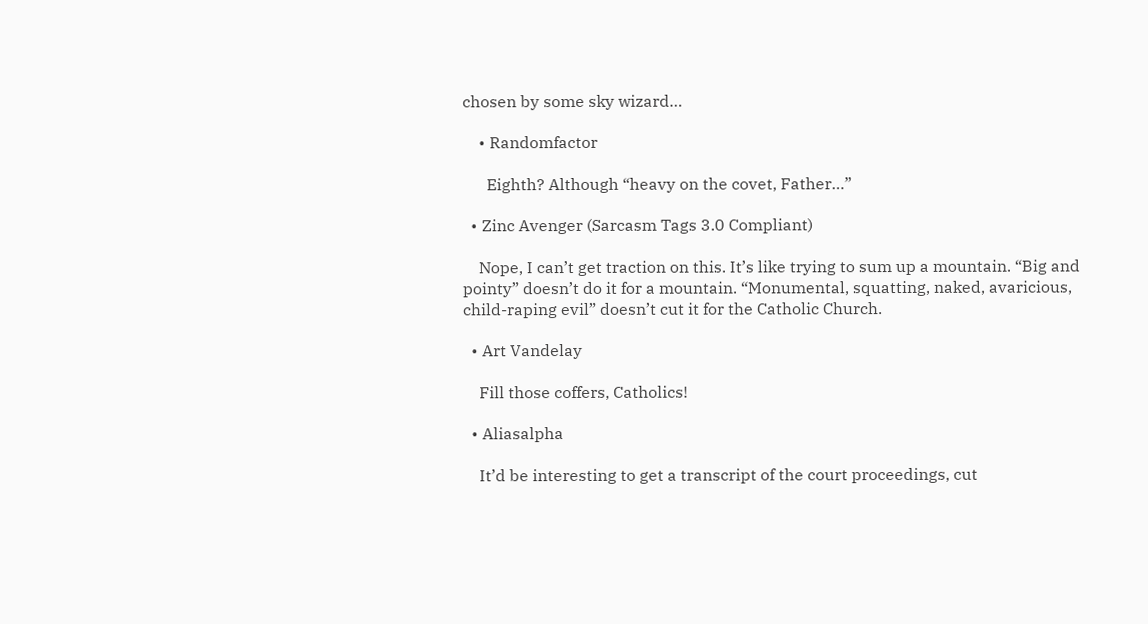chosen by some sky wizard…

    • Randomfactor

      Eighth? Although “heavy on the covet, Father…”

  • Zinc Avenger (Sarcasm Tags 3.0 Compliant)

    Nope, I can’t get traction on this. It’s like trying to sum up a mountain. “Big and pointy” doesn’t do it for a mountain. “Monumental, squatting, naked, avaricious, child-raping evil” doesn’t cut it for the Catholic Church.

  • Art Vandelay

    Fill those coffers, Catholics!

  • Aliasalpha

    It’d be interesting to get a transcript of the court proceedings, cut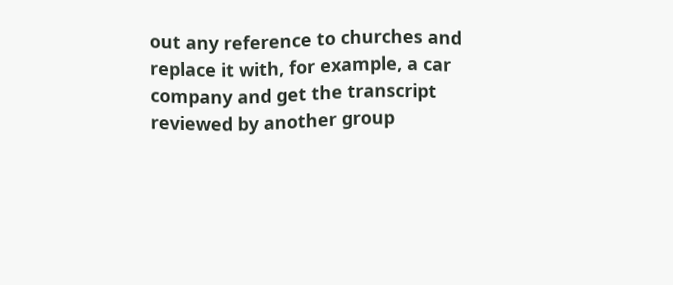out any reference to churches and replace it with, for example, a car company and get the transcript reviewed by another group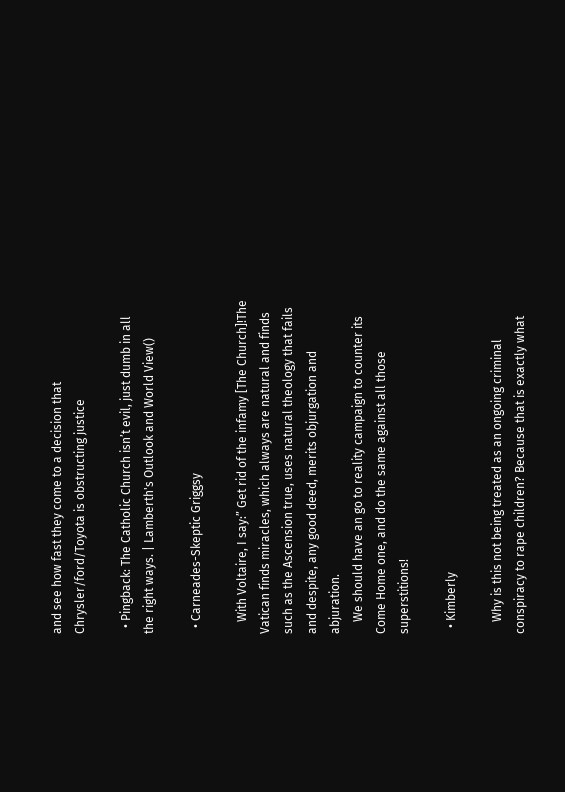and see how fast they come to a decision that Chrysler/ford/Toyota is obstructing justice

  • Pingback: The Catholic Church isn’t evil, just dumb in all the right ways. | Lamberth's Outlook and World View()

  • Carneades-Skeptic Griggsy

    With Voltaire, I say:” Get rid of the infamy [The Church]!The Vatican finds miracles, which always are natural and finds such as the Ascension true, uses natural theology that fails and despite, any good deed, merits objurgation and abjuration.
    We should have an go to reality campaign to counter its Come Home one, and do the same against all those superstitions!

  • Kimberly

    Why is this not being treated as an ongoing criminal conspiracy to rape children? Because that is exactly what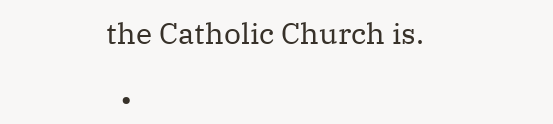the Catholic Church is.

  •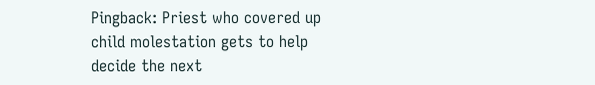Pingback: Priest who covered up child molestation gets to help decide the next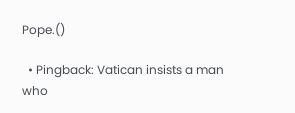Pope.()

  • Pingback: Vatican insists a man who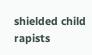shielded child rapists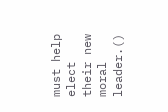must help elect their new moral leader.()